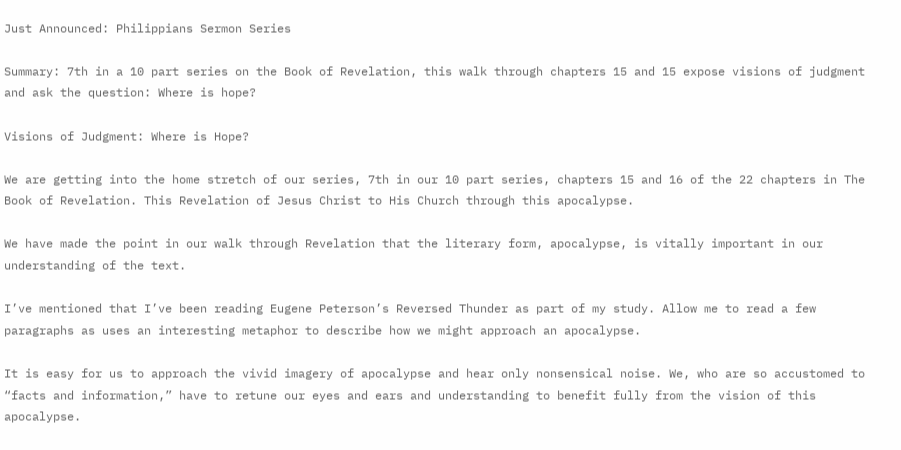Just Announced: Philippians Sermon Series

Summary: 7th in a 10 part series on the Book of Revelation, this walk through chapters 15 and 15 expose visions of judgment and ask the question: Where is hope?

Visions of Judgment: Where is Hope?

We are getting into the home stretch of our series, 7th in our 10 part series, chapters 15 and 16 of the 22 chapters in The Book of Revelation. This Revelation of Jesus Christ to His Church through this apocalypse.

We have made the point in our walk through Revelation that the literary form, apocalypse, is vitally important in our understanding of the text.

I’ve mentioned that I’ve been reading Eugene Peterson’s Reversed Thunder as part of my study. Allow me to read a few paragraphs as uses an interesting metaphor to describe how we might approach an apocalypse.

It is easy for us to approach the vivid imagery of apocalypse and hear only nonsensical noise. We, who are so accustomed to “facts and information,” have to retune our eyes and ears and understanding to benefit fully from the vision of this apocalypse.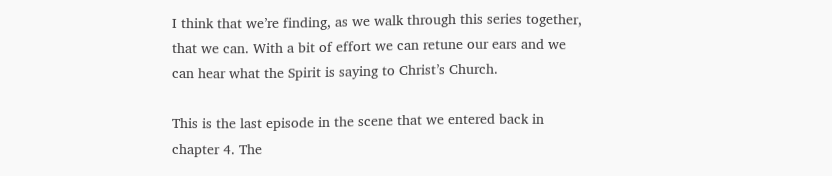I think that we’re finding, as we walk through this series together, that we can. With a bit of effort we can retune our ears and we can hear what the Spirit is saying to Christ’s Church.

This is the last episode in the scene that we entered back in chapter 4. The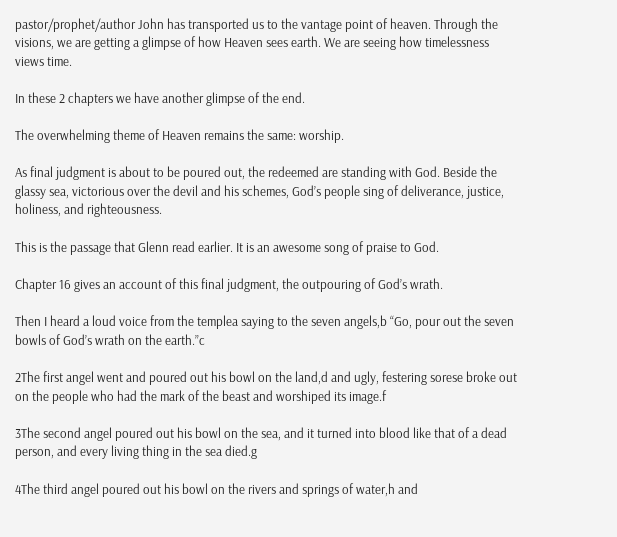pastor/prophet/author John has transported us to the vantage point of heaven. Through the visions, we are getting a glimpse of how Heaven sees earth. We are seeing how timelessness views time.

In these 2 chapters we have another glimpse of the end.

The overwhelming theme of Heaven remains the same: worship.

As final judgment is about to be poured out, the redeemed are standing with God. Beside the glassy sea, victorious over the devil and his schemes, God’s people sing of deliverance, justice, holiness, and righteousness.

This is the passage that Glenn read earlier. It is an awesome song of praise to God.

Chapter 16 gives an account of this final judgment, the outpouring of God’s wrath.

Then I heard a loud voice from the templea saying to the seven angels,b “Go, pour out the seven bowls of God’s wrath on the earth.”c

2The first angel went and poured out his bowl on the land,d and ugly, festering sorese broke out on the people who had the mark of the beast and worshiped its image.f

3The second angel poured out his bowl on the sea, and it turned into blood like that of a dead person, and every living thing in the sea died.g

4The third angel poured out his bowl on the rivers and springs of water,h and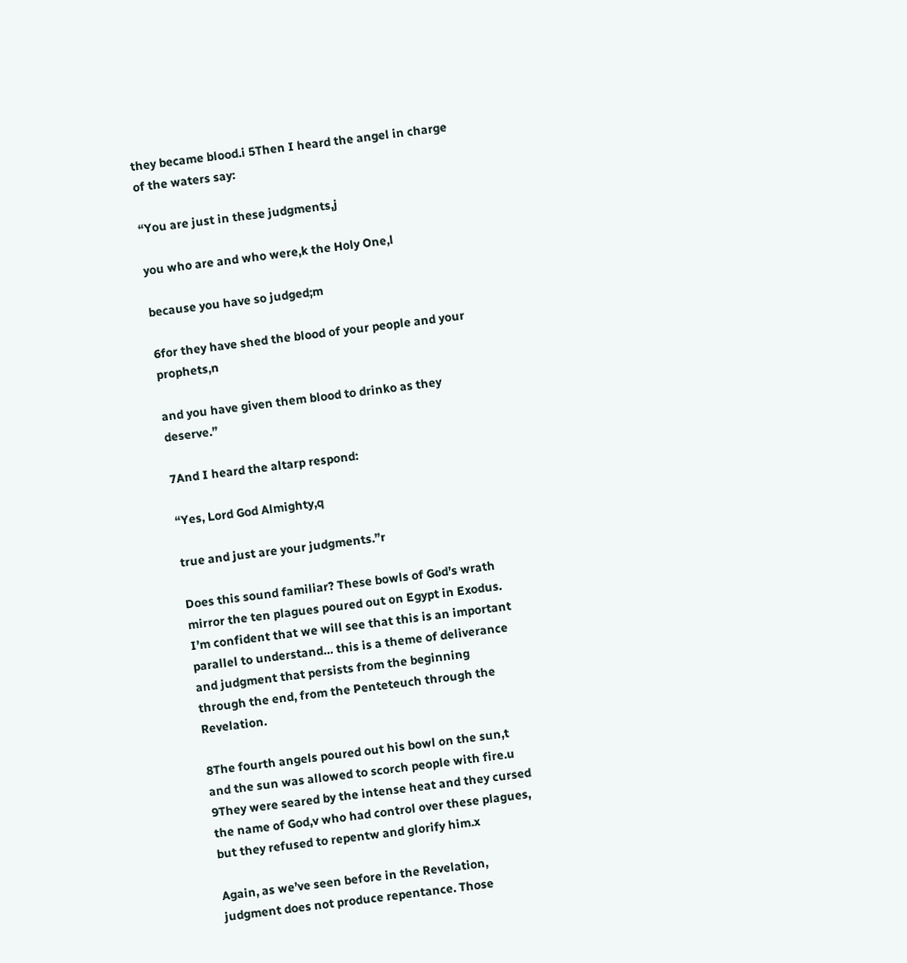they became blood.i 5Then I heard the angel in charge of the waters say:

“You are just in these judgments,j

you who are and who were,k the Holy One,l

because you have so judged;m

6for they have shed the blood of your people and your prophets,n

and you have given them blood to drinko as they deserve.”

7And I heard the altarp respond:

“Yes, Lord God Almighty,q

true and just are your judgments.”r

Does this sound familiar? These bowls of God’s wrath mirror the ten plagues poured out on Egypt in Exodus. I’m confident that we will see that this is an important parallel to understand… this is a theme of deliverance and judgment that persists from the beginning through the end, from the Penteteuch through the Revelation.

8The fourth angels poured out his bowl on the sun,t and the sun was allowed to scorch people with fire.u 9They were seared by the intense heat and they cursed the name of God,v who had control over these plagues, but they refused to repentw and glorify him.x

Again, as we’ve seen before in the Revelation, judgment does not produce repentance. Those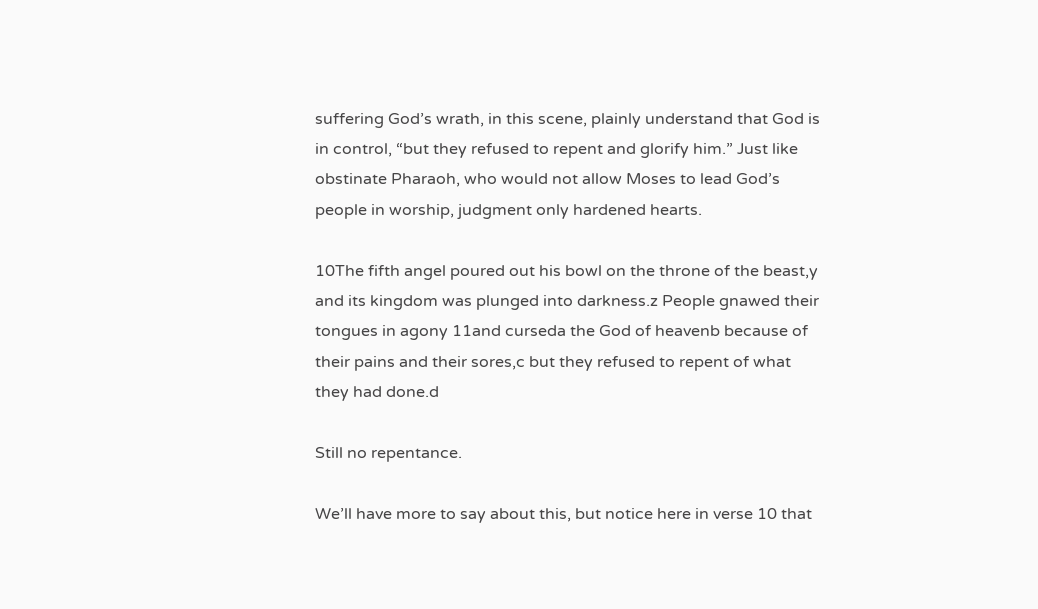suffering God’s wrath, in this scene, plainly understand that God is in control, “but they refused to repent and glorify him.” Just like obstinate Pharaoh, who would not allow Moses to lead God’s people in worship, judgment only hardened hearts.

10The fifth angel poured out his bowl on the throne of the beast,y and its kingdom was plunged into darkness.z People gnawed their tongues in agony 11and curseda the God of heavenb because of their pains and their sores,c but they refused to repent of what they had done.d

Still no repentance.

We’ll have more to say about this, but notice here in verse 10 that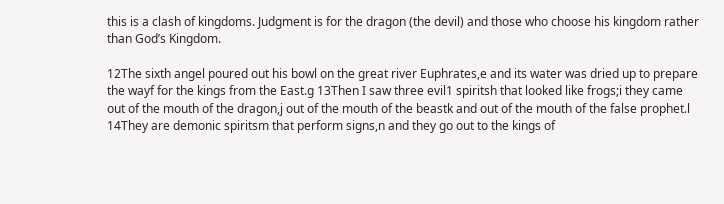this is a clash of kingdoms. Judgment is for the dragon (the devil) and those who choose his kingdom rather than God’s Kingdom.

12The sixth angel poured out his bowl on the great river Euphrates,e and its water was dried up to prepare the wayf for the kings from the East.g 13Then I saw three evil1 spiritsh that looked like frogs;i they came out of the mouth of the dragon,j out of the mouth of the beastk and out of the mouth of the false prophet.l 14They are demonic spiritsm that perform signs,n and they go out to the kings of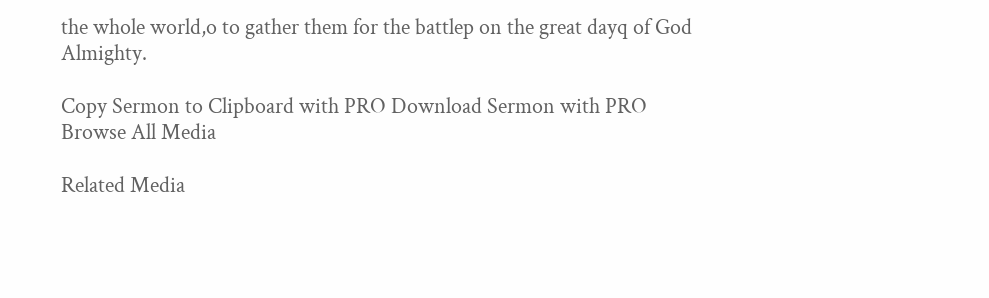the whole world,o to gather them for the battlep on the great dayq of God Almighty.

Copy Sermon to Clipboard with PRO Download Sermon with PRO
Browse All Media

Related Media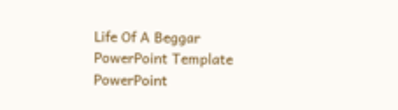Life Of A Beggar
PowerPoint Template
PowerPoint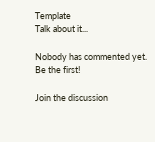Template
Talk about it...

Nobody has commented yet. Be the first!

Join the discussion